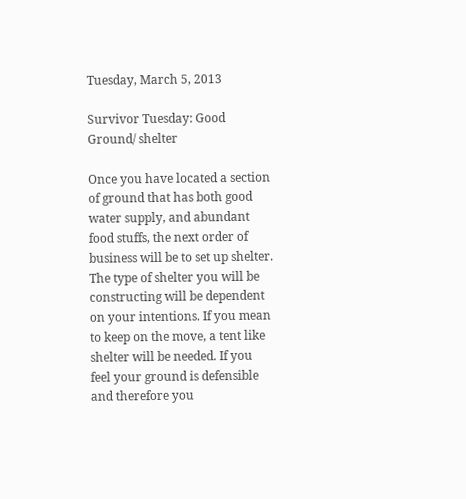Tuesday, March 5, 2013

Survivor Tuesday: Good Ground/ shelter

Once you have located a section of ground that has both good water supply, and abundant food stuffs, the next order of business will be to set up shelter. The type of shelter you will be constructing will be dependent on your intentions. If you mean to keep on the move, a tent like shelter will be needed. If you feel your ground is defensible and therefore you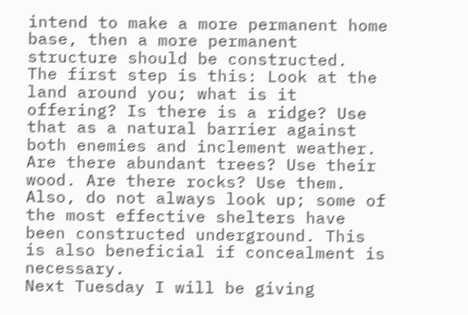intend to make a more permanent home base, then a more permanent structure should be constructed.
The first step is this: Look at the land around you; what is it offering? Is there is a ridge? Use that as a natural barrier against both enemies and inclement weather. Are there abundant trees? Use their wood. Are there rocks? Use them.  Also, do not always look up; some of the most effective shelters have been constructed underground. This is also beneficial if concealment is necessary.
Next Tuesday I will be giving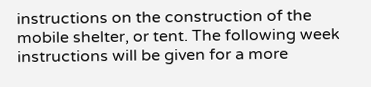instructions on the construction of the mobile shelter, or tent. The following week instructions will be given for a more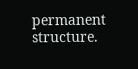permanent structure.